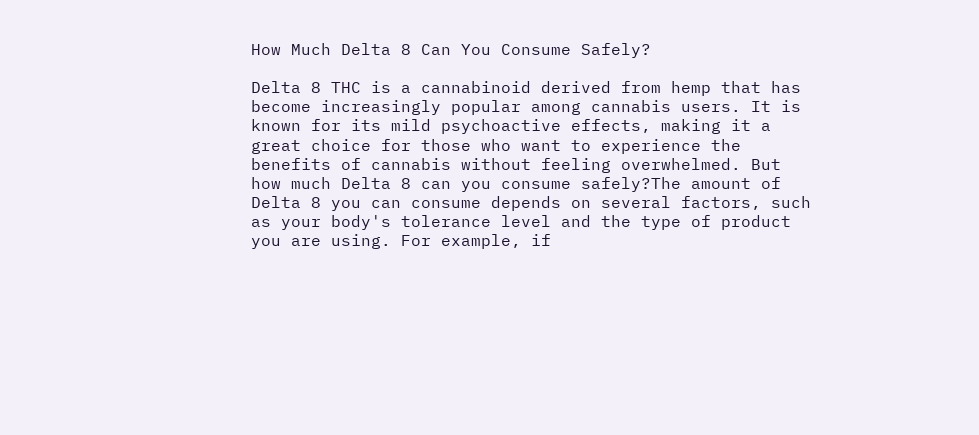How Much Delta 8 Can You Consume Safely?

Delta 8 THC is a cannabinoid derived from hemp that has become increasingly popular among cannabis users. It is known for its mild psychoactive effects, making it a great choice for those who want to experience the benefits of cannabis without feeling overwhelmed. But how much Delta 8 can you consume safely?The amount of Delta 8 you can consume depends on several factors, such as your body's tolerance level and the type of product you are using. For example, if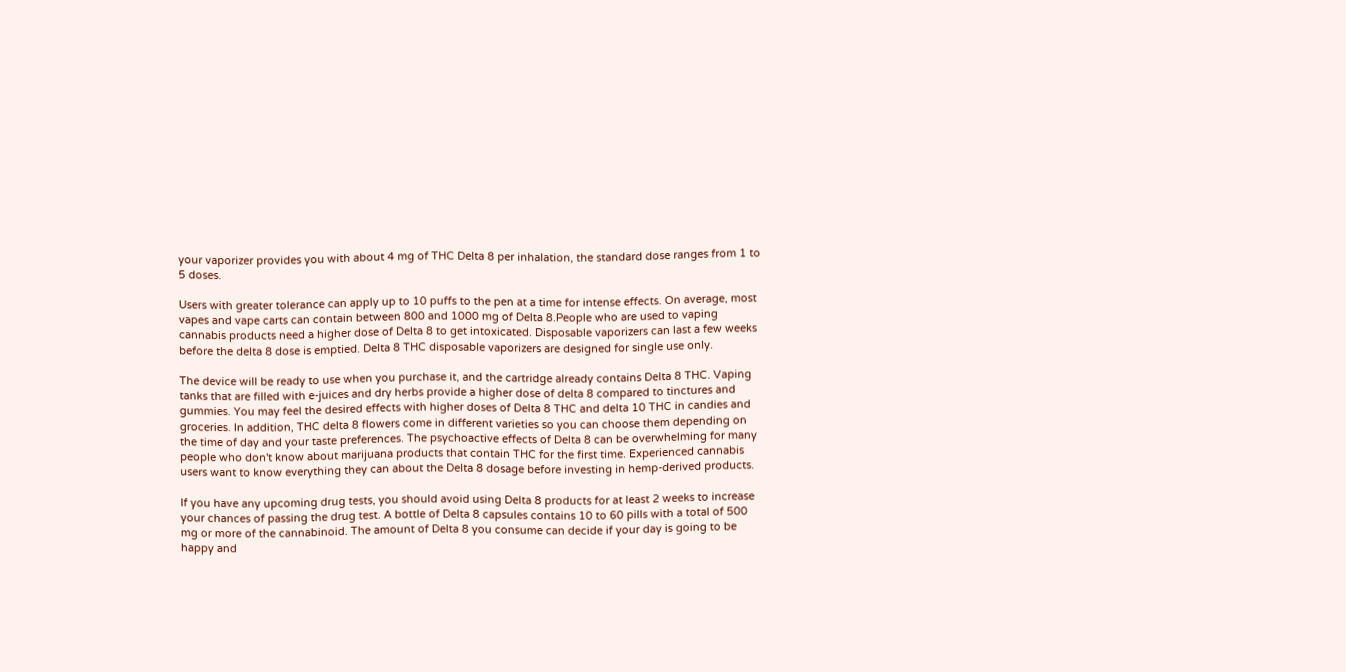your vaporizer provides you with about 4 mg of THC Delta 8 per inhalation, the standard dose ranges from 1 to 5 doses.

Users with greater tolerance can apply up to 10 puffs to the pen at a time for intense effects. On average, most vapes and vape carts can contain between 800 and 1000 mg of Delta 8.People who are used to vaping cannabis products need a higher dose of Delta 8 to get intoxicated. Disposable vaporizers can last a few weeks before the delta 8 dose is emptied. Delta 8 THC disposable vaporizers are designed for single use only.

The device will be ready to use when you purchase it, and the cartridge already contains Delta 8 THC. Vaping tanks that are filled with e-juices and dry herbs provide a higher dose of delta 8 compared to tinctures and gummies. You may feel the desired effects with higher doses of Delta 8 THC and delta 10 THC in candies and groceries. In addition, THC delta 8 flowers come in different varieties so you can choose them depending on the time of day and your taste preferences. The psychoactive effects of Delta 8 can be overwhelming for many people who don't know about marijuana products that contain THC for the first time. Experienced cannabis users want to know everything they can about the Delta 8 dosage before investing in hemp-derived products.

If you have any upcoming drug tests, you should avoid using Delta 8 products for at least 2 weeks to increase your chances of passing the drug test. A bottle of Delta 8 capsules contains 10 to 60 pills with a total of 500 mg or more of the cannabinoid. The amount of Delta 8 you consume can decide if your day is going to be happy and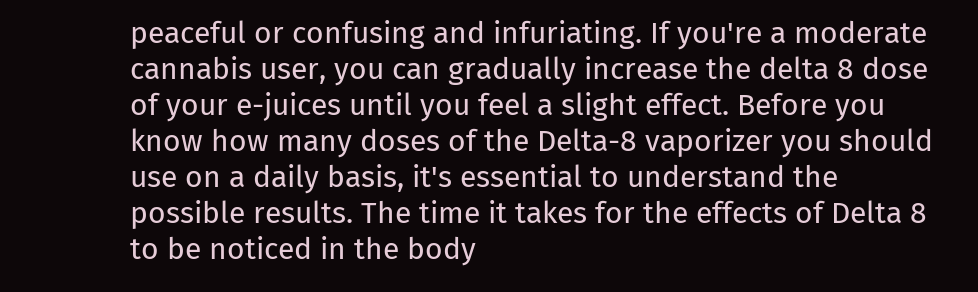peaceful or confusing and infuriating. If you're a moderate cannabis user, you can gradually increase the delta 8 dose of your e-juices until you feel a slight effect. Before you know how many doses of the Delta-8 vaporizer you should use on a daily basis, it's essential to understand the possible results. The time it takes for the effects of Delta 8 to be noticed in the body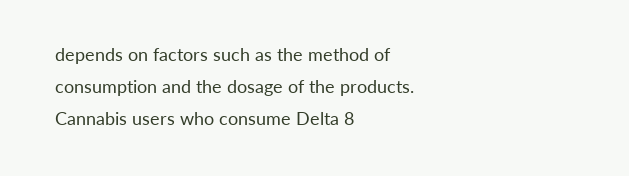depends on factors such as the method of consumption and the dosage of the products. Cannabis users who consume Delta 8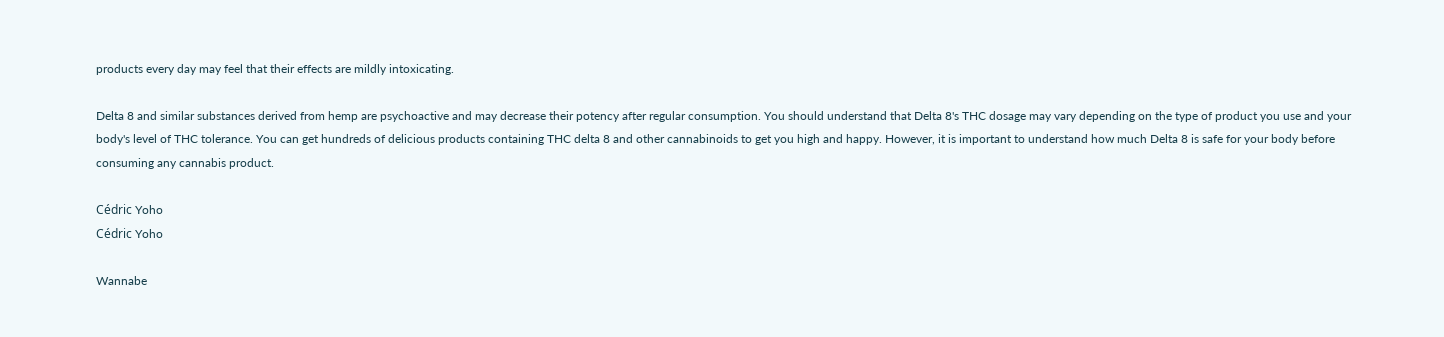products every day may feel that their effects are mildly intoxicating.

Delta 8 and similar substances derived from hemp are psychoactive and may decrease their potency after regular consumption. You should understand that Delta 8's THC dosage may vary depending on the type of product you use and your body's level of THC tolerance. You can get hundreds of delicious products containing THC delta 8 and other cannabinoids to get you high and happy. However, it is important to understand how much Delta 8 is safe for your body before consuming any cannabis product.

Cédric Yoho
Cédric Yoho

Wannabe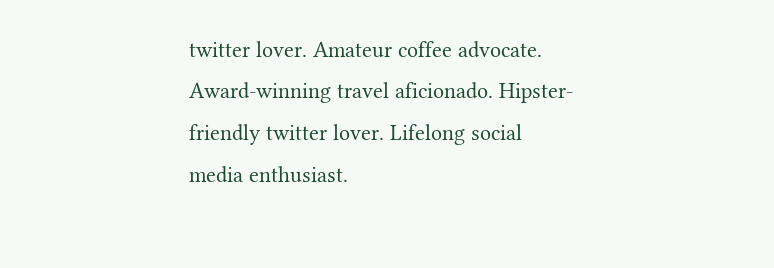twitter lover. Amateur coffee advocate. Award-winning travel aficionado. Hipster-friendly twitter lover. Lifelong social media enthusiast.